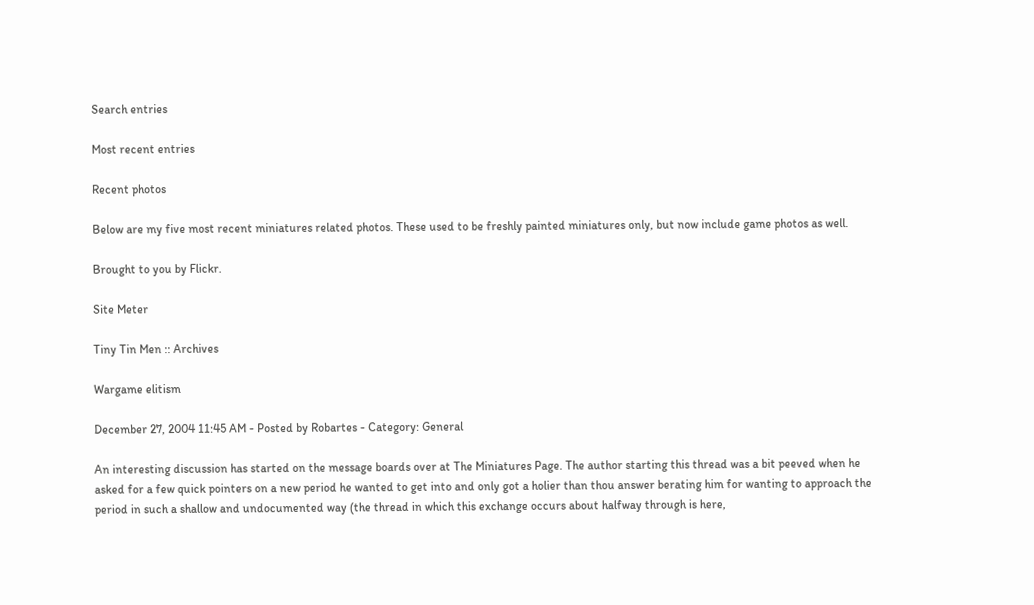Search entries

Most recent entries

Recent photos

Below are my five most recent miniatures related photos. These used to be freshly painted miniatures only, but now include game photos as well.

Brought to you by Flickr.

Site Meter

Tiny Tin Men :: Archives

Wargame elitism

December 27, 2004 11:45 AM - Posted by Robartes - Category: General

An interesting discussion has started on the message boards over at The Miniatures Page. The author starting this thread was a bit peeved when he asked for a few quick pointers on a new period he wanted to get into and only got a holier than thou answer berating him for wanting to approach the period in such a shallow and undocumented way (the thread in which this exchange occurs about halfway through is here,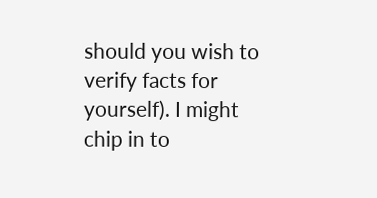should you wish to verify facts for yourself). I might chip in to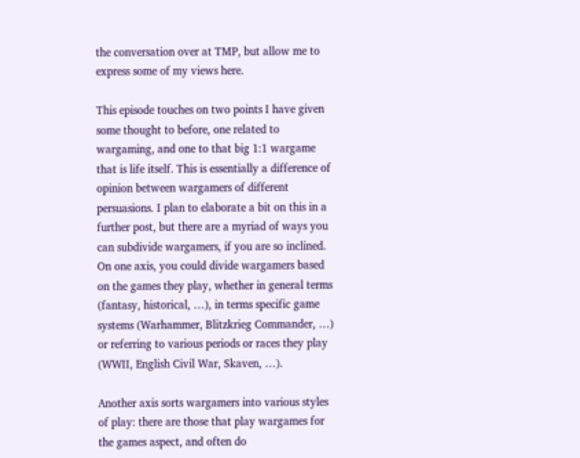the conversation over at TMP, but allow me to express some of my views here.

This episode touches on two points I have given some thought to before, one related to wargaming, and one to that big 1:1 wargame that is life itself. This is essentially a difference of opinion between wargamers of different persuasions. I plan to elaborate a bit on this in a further post, but there are a myriad of ways you can subdivide wargamers, if you are so inclined. On one axis, you could divide wargamers based on the games they play, whether in general terms (fantasy, historical, …), in terms specific game systems (Warhammer, Blitzkrieg Commander, …) or referring to various periods or races they play (WWII, English Civil War, Skaven, …).

Another axis sorts wargamers into various styles of play: there are those that play wargames for the games aspect, and often do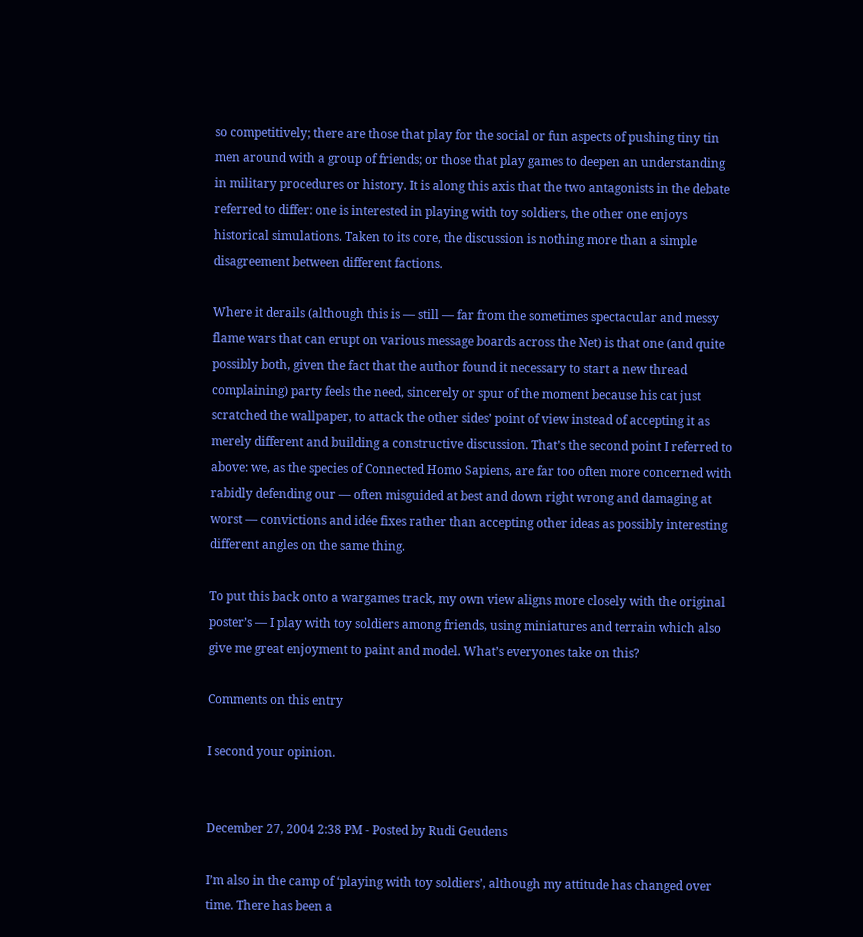so competitively; there are those that play for the social or fun aspects of pushing tiny tin men around with a group of friends; or those that play games to deepen an understanding in military procedures or history. It is along this axis that the two antagonists in the debate referred to differ: one is interested in playing with toy soldiers, the other one enjoys historical simulations. Taken to its core, the discussion is nothing more than a simple disagreement between different factions.

Where it derails (although this is — still — far from the sometimes spectacular and messy flame wars that can erupt on various message boards across the Net) is that one (and quite possibly both, given the fact that the author found it necessary to start a new thread complaining) party feels the need, sincerely or spur of the moment because his cat just scratched the wallpaper, to attack the other sides’ point of view instead of accepting it as merely different and building a constructive discussion. That’s the second point I referred to above: we, as the species of Connected Homo Sapiens, are far too often more concerned with rabidly defending our — often misguided at best and down right wrong and damaging at worst — convictions and idée fixes rather than accepting other ideas as possibly interesting different angles on the same thing.

To put this back onto a wargames track, my own view aligns more closely with the original poster’s — I play with toy soldiers among friends, using miniatures and terrain which also give me great enjoyment to paint and model. What’s everyones take on this?

Comments on this entry

I second your opinion.


December 27, 2004 2:38 PM - Posted by Rudi Geudens

I’m also in the camp of ‘playing with toy soldiers’, although my attitude has changed over time. There has been a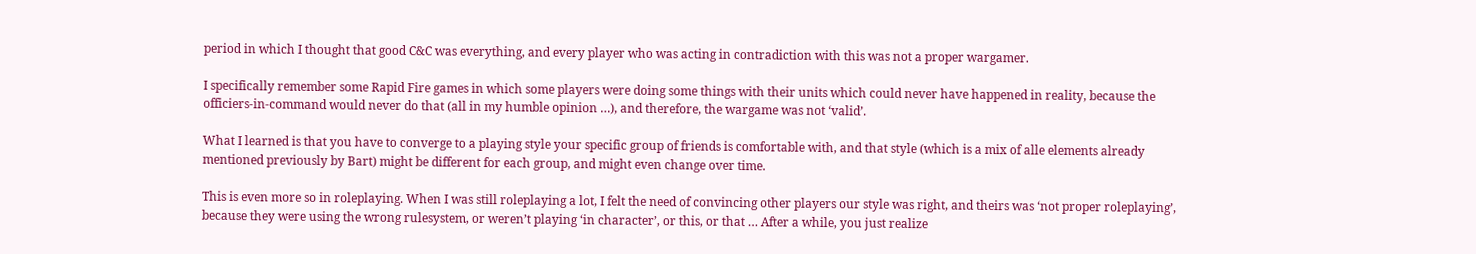period in which I thought that good C&C was everything, and every player who was acting in contradiction with this was not a proper wargamer.

I specifically remember some Rapid Fire games in which some players were doing some things with their units which could never have happened in reality, because the officiers-in-command would never do that (all in my humble opinion …), and therefore, the wargame was not ‘valid’.

What I learned is that you have to converge to a playing style your specific group of friends is comfortable with, and that style (which is a mix of alle elements already mentioned previously by Bart) might be different for each group, and might even change over time.

This is even more so in roleplaying. When I was still roleplaying a lot, I felt the need of convincing other players our style was right, and theirs was ‘not proper roleplaying’, because they were using the wrong rulesystem, or weren’t playing ‘in character’, or this, or that … After a while, you just realize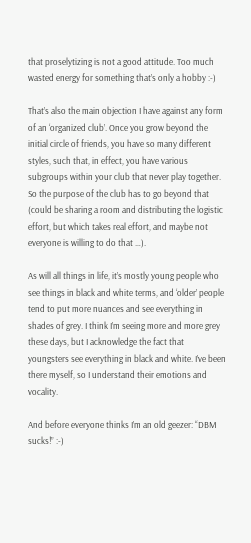that proselytizing is not a good attitude. Too much wasted energy for something that’s only a hobby :-)

That’s also the main objection I have against any form of an ‘organized club’. Once you grow beyond the initial circle of friends, you have so many different styles, such that, in effect, you have various subgroups within your club that never play together. So the purpose of the club has to go beyond that (could be sharing a room and distributing the logistic effort, but which takes real effort, and maybe not everyone is willing to do that …).

As will all things in life, it’s mostly young people who see things in black and white terms, and ‘older’ people tend to put more nuances and see everything in shades of grey. I think I’m seeing more and more grey these days, but I acknowledge the fact that youngsters see everything in black and white. I’ve been there myself, so I understand their emotions and vocality.

And before everyone thinks I’m an old geezer: “DBM sucks!” :-)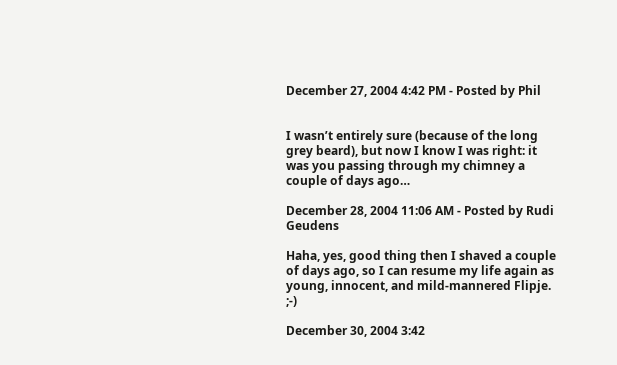December 27, 2004 4:42 PM - Posted by Phil


I wasn’t entirely sure (because of the long grey beard), but now I know I was right: it was you passing through my chimney a couple of days ago…

December 28, 2004 11:06 AM - Posted by Rudi Geudens

Haha, yes, good thing then I shaved a couple of days ago, so I can resume my life again as young, innocent, and mild-mannered Flipje. ;-)

December 30, 2004 3:42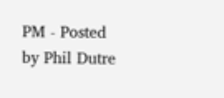PM - Posted by Phil Dutre